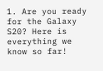1. Are you ready for the Galaxy S20? Here is everything we know so far!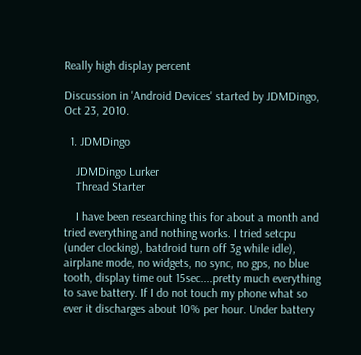Really high display percent

Discussion in 'Android Devices' started by JDMDingo, Oct 23, 2010.

  1. JDMDingo

    JDMDingo Lurker
    Thread Starter

    I have been researching this for about a month and tried everything and nothing works. I tried setcpu (under clocking), batdroid turn off 3g while idle), airplane mode, no widgets, no sync, no gps, no blue tooth, display time out 15sec....pretty much everything to save battery. If I do not touch my phone what so ever it discharges about 10% per hour. Under battery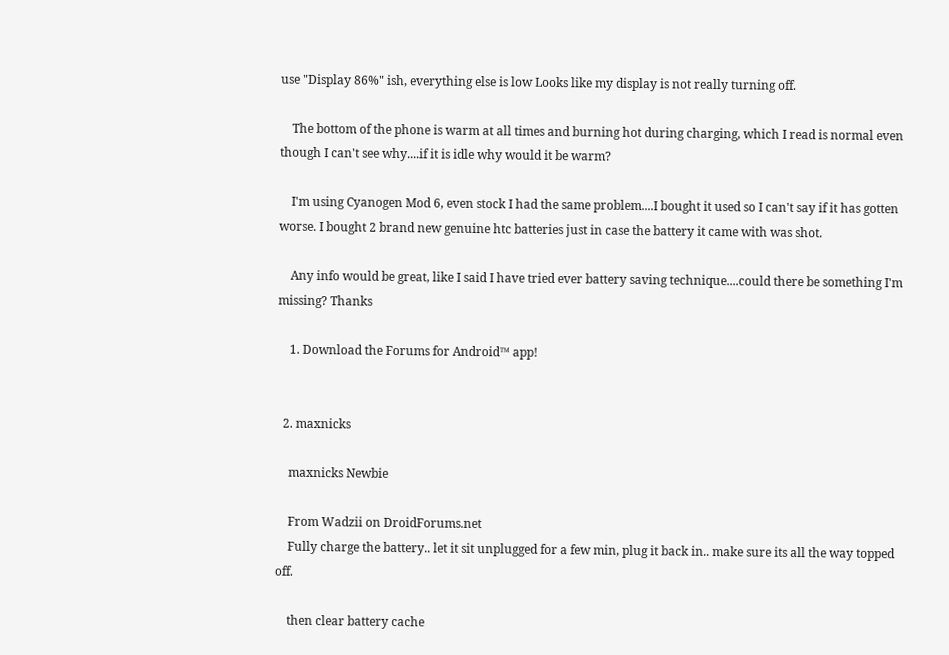use "Display 86%" ish, everything else is low Looks like my display is not really turning off.

    The bottom of the phone is warm at all times and burning hot during charging, which I read is normal even though I can't see why....if it is idle why would it be warm?

    I'm using Cyanogen Mod 6, even stock I had the same problem....I bought it used so I can't say if it has gotten worse. I bought 2 brand new genuine htc batteries just in case the battery it came with was shot.

    Any info would be great, like I said I have tried ever battery saving technique....could there be something I'm missing? Thanks

    1. Download the Forums for Android™ app!


  2. maxnicks

    maxnicks Newbie

    From Wadzii on DroidForums.net
    Fully charge the battery.. let it sit unplugged for a few min, plug it back in.. make sure its all the way topped off.

    then clear battery cache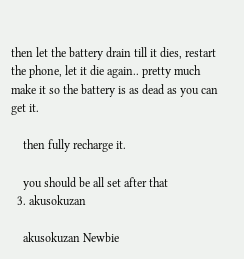then let the battery drain till it dies, restart the phone, let it die again.. pretty much make it so the battery is as dead as you can get it.

    then fully recharge it.

    you should be all set after that
  3. akusokuzan

    akusokuzan Newbie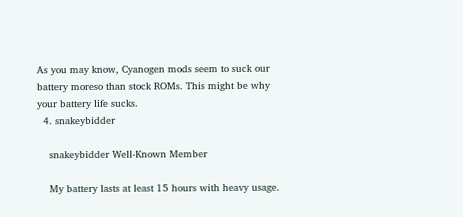As you may know, Cyanogen mods seem to suck our battery moreso than stock ROMs. This might be why your battery life sucks.
  4. snakeybidder

    snakeybidder Well-Known Member

    My battery lasts at least 15 hours with heavy usage.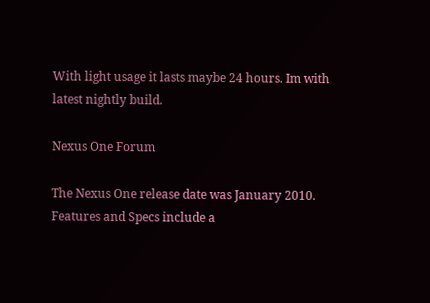With light usage it lasts maybe 24 hours. Im with latest nightly build.

Nexus One Forum

The Nexus One release date was January 2010. Features and Specs include a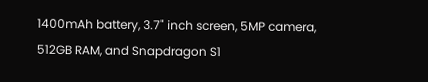1400mAh battery, 3.7" inch screen, 5MP camera, 512GB RAM, and Snapdragon S1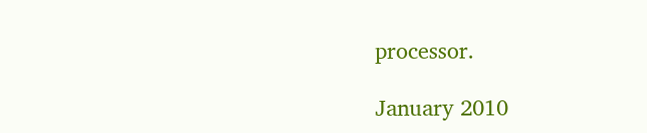processor.

January 2010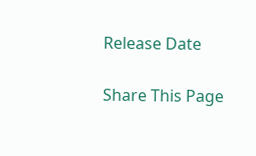Release Date

Share This Page